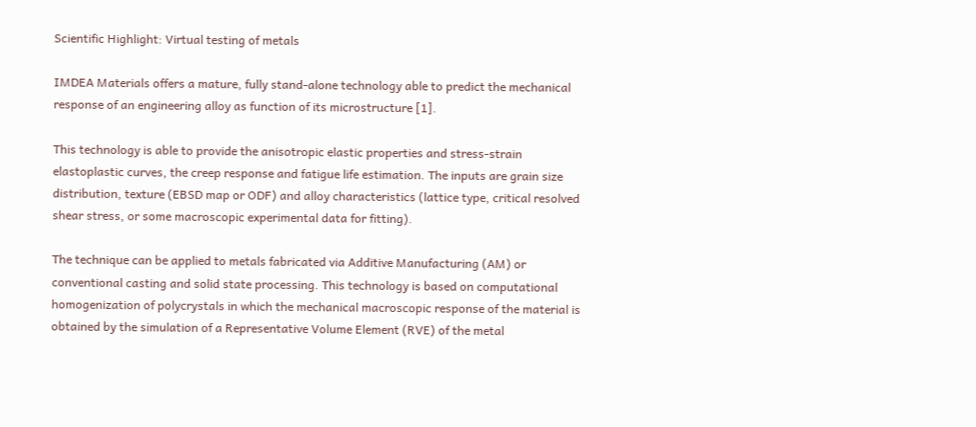Scientific Highlight: Virtual testing of metals

IMDEA Materials offers a mature, fully stand-alone technology able to predict the mechanical response of an engineering alloy as function of its microstructure [1].

This technology is able to provide the anisotropic elastic properties and stress-strain elastoplastic curves, the creep response and fatigue life estimation. The inputs are grain size distribution, texture (EBSD map or ODF) and alloy characteristics (lattice type, critical resolved shear stress, or some macroscopic experimental data for fitting).

The technique can be applied to metals fabricated via Additive Manufacturing (AM) or conventional casting and solid state processing. This technology is based on computational homogenization of polycrystals in which the mechanical macroscopic response of the material is obtained by the simulation of a Representative Volume Element (RVE) of the metal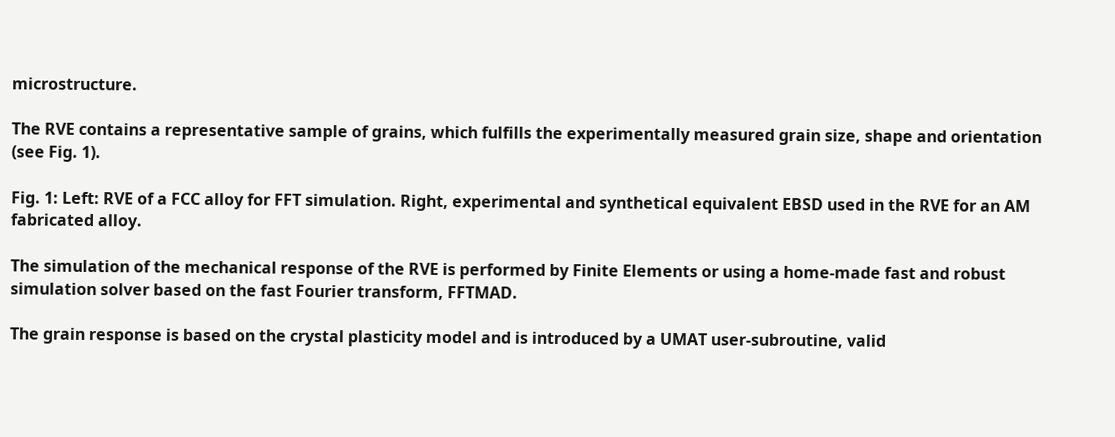microstructure.

The RVE contains a representative sample of grains, which fulfills the experimentally measured grain size, shape and orientation (see Fig. 1).

Fig. 1: Left: RVE of a FCC alloy for FFT simulation. Right, experimental and synthetical equivalent EBSD used in the RVE for an AM fabricated alloy.

The simulation of the mechanical response of the RVE is performed by Finite Elements or using a home-made fast and robust simulation solver based on the fast Fourier transform, FFTMAD.

The grain response is based on the crystal plasticity model and is introduced by a UMAT user-subroutine, valid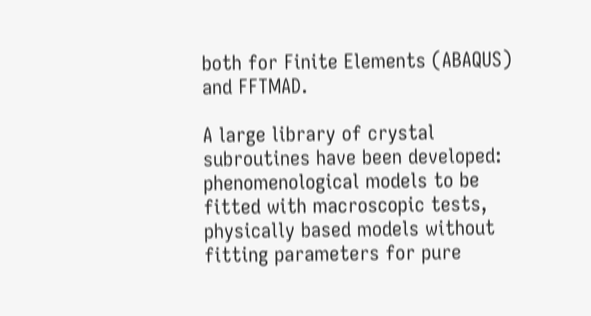both for Finite Elements (ABAQUS) and FFTMAD.

A large library of crystal subroutines have been developed: phenomenological models to be fitted with macroscopic tests, physically based models without fitting parameters for pure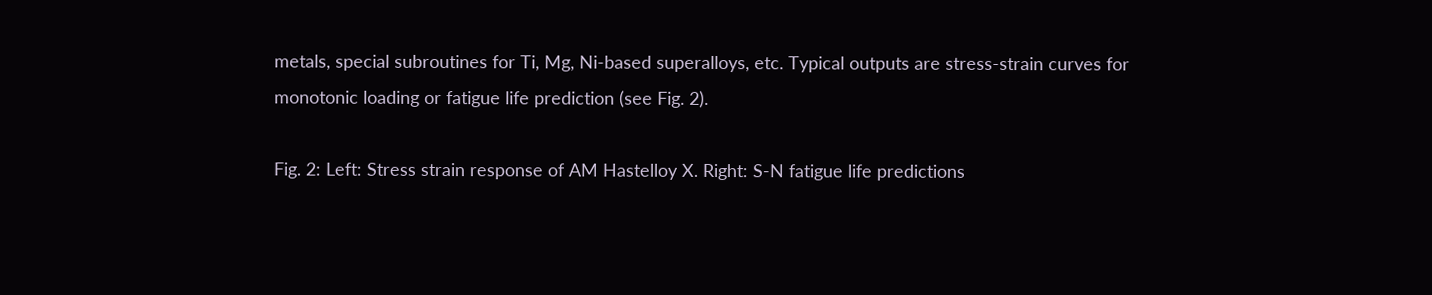metals, special subroutines for Ti, Mg, Ni-based superalloys, etc. Typical outputs are stress-strain curves for monotonic loading or fatigue life prediction (see Fig. 2).

Fig. 2: Left: Stress strain response of AM Hastelloy X. Right: S-N fatigue life predictions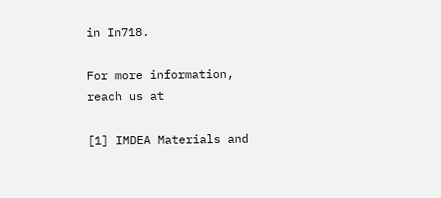in In718.

For more information, reach us at

[1] IMDEA Materials and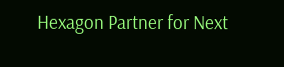Hexagon Partner for Next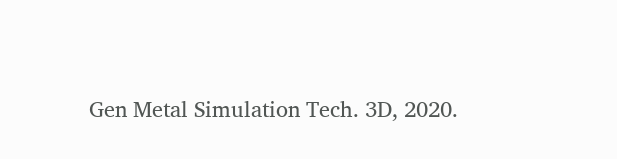Gen Metal Simulation Tech. 3D, 2020.